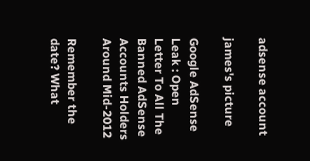adsense account

james's picture

Google AdSense Leak : Open Letter To All The Banned AdSense Accounts Holders Around Mid-2012

Remember the date? What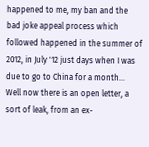happened to me, my ban and the bad joke appeal process which followed happened in the summer of 2012, in July '12 just days when I was due to go to China for a month...
Well now there is an open letter, a sort of leak, from an ex-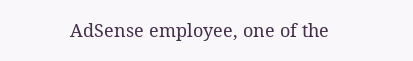AdSense employee, one of the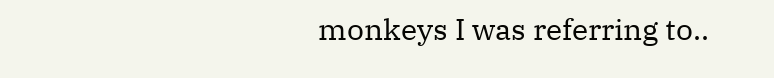monkeys I was referring to..